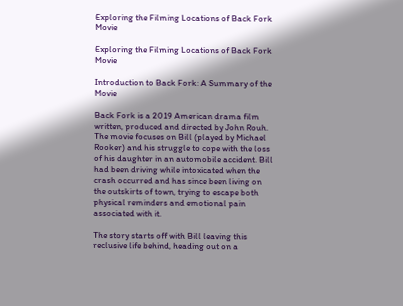Exploring the Filming Locations of Back Fork Movie

Exploring the Filming Locations of Back Fork Movie

Introduction to Back Fork: A Summary of the Movie

Back Fork is a 2019 American drama film written, produced and directed by John Rouh. The movie focuses on Bill (played by Michael Rooker) and his struggle to cope with the loss of his daughter in an automobile accident. Bill had been driving while intoxicated when the crash occurred and has since been living on the outskirts of town, trying to escape both physical reminders and emotional pain associated with it.

The story starts off with Bill leaving this reclusive life behind, heading out on a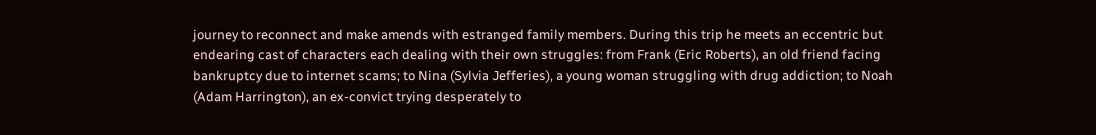journey to reconnect and make amends with estranged family members. During this trip he meets an eccentric but endearing cast of characters each dealing with their own struggles: from Frank (Eric Roberts), an old friend facing bankruptcy due to internet scams; to Nina (Sylvia Jefferies), a young woman struggling with drug addiction; to Noah (Adam Harrington), an ex-convict trying desperately to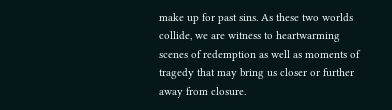make up for past sins. As these two worlds collide, we are witness to heartwarming scenes of redemption as well as moments of tragedy that may bring us closer or further away from closure.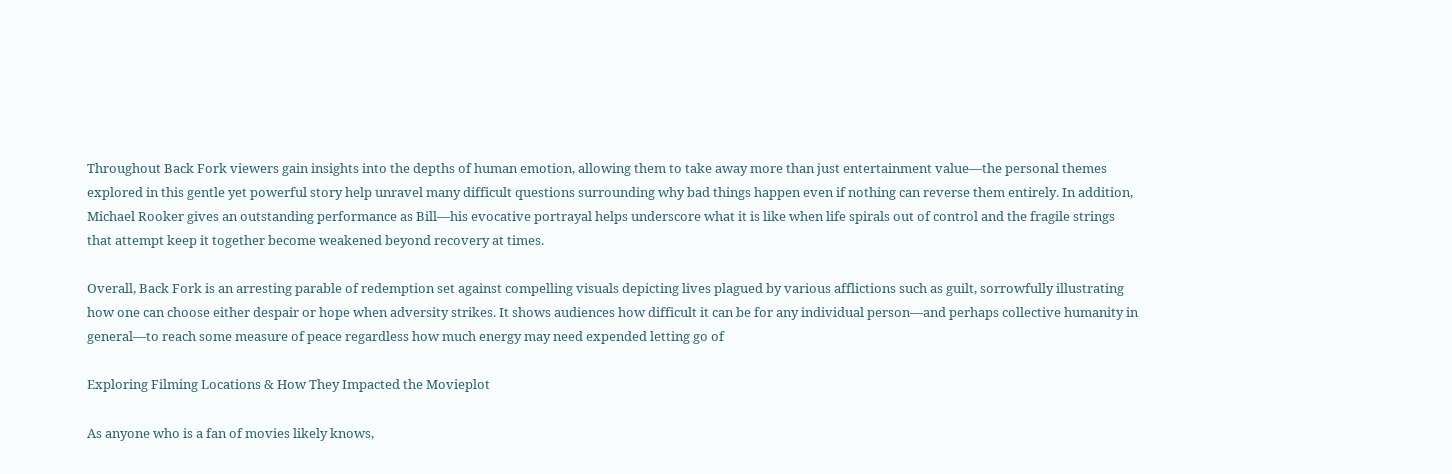Throughout Back Fork viewers gain insights into the depths of human emotion, allowing them to take away more than just entertainment value—the personal themes explored in this gentle yet powerful story help unravel many difficult questions surrounding why bad things happen even if nothing can reverse them entirely. In addition, Michael Rooker gives an outstanding performance as Bill—his evocative portrayal helps underscore what it is like when life spirals out of control and the fragile strings that attempt keep it together become weakened beyond recovery at times.

Overall, Back Fork is an arresting parable of redemption set against compelling visuals depicting lives plagued by various afflictions such as guilt, sorrowfully illustrating how one can choose either despair or hope when adversity strikes. It shows audiences how difficult it can be for any individual person—and perhaps collective humanity in general—to reach some measure of peace regardless how much energy may need expended letting go of

Exploring Filming Locations & How They Impacted the Movieplot

As anyone who is a fan of movies likely knows,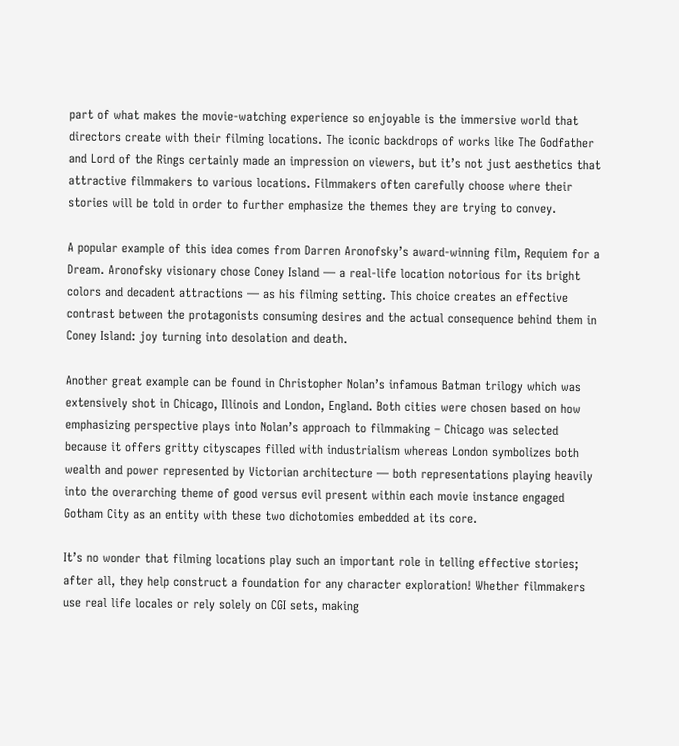part of what makes the movie-watching experience so enjoyable is the immersive world that directors create with their filming locations. The iconic backdrops of works like The Godfather and Lord of the Rings certainly made an impression on viewers, but it’s not just aesthetics that attractive filmmakers to various locations. Filmmakers often carefully choose where their stories will be told in order to further emphasize the themes they are trying to convey.

A popular example of this idea comes from Darren Aronofsky’s award-winning film, Requiem for a Dream. Aronofsky visionary chose Coney Island — a real-life location notorious for its bright colors and decadent attractions — as his filming setting. This choice creates an effective contrast between the protagonists consuming desires and the actual consequence behind them in Coney Island: joy turning into desolation and death.

Another great example can be found in Christopher Nolan’s infamous Batman trilogy which was extensively shot in Chicago, Illinois and London, England. Both cities were chosen based on how emphasizing perspective plays into Nolan’s approach to filmmaking – Chicago was selected because it offers gritty cityscapes filled with industrialism whereas London symbolizes both wealth and power represented by Victorian architecture — both representations playing heavily into the overarching theme of good versus evil present within each movie instance engaged Gotham City as an entity with these two dichotomies embedded at its core.

It’s no wonder that filming locations play such an important role in telling effective stories; after all, they help construct a foundation for any character exploration! Whether filmmakers use real life locales or rely solely on CGI sets, making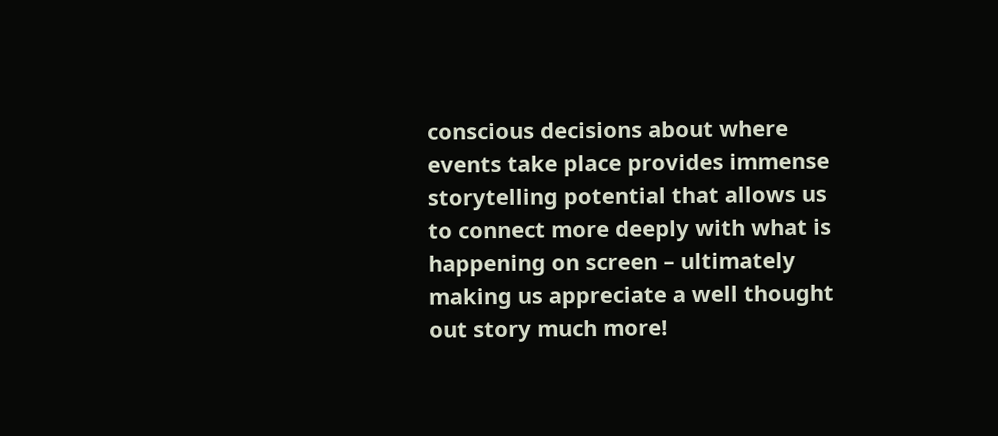conscious decisions about where events take place provides immense storytelling potential that allows us to connect more deeply with what is happening on screen – ultimately making us appreciate a well thought out story much more!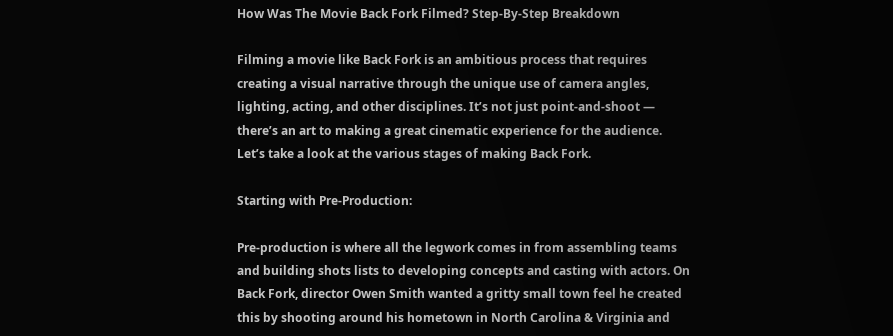How Was The Movie Back Fork Filmed? Step-By-Step Breakdown

Filming a movie like Back Fork is an ambitious process that requires creating a visual narrative through the unique use of camera angles, lighting, acting, and other disciplines. It’s not just point-and-shoot — there’s an art to making a great cinematic experience for the audience. Let’s take a look at the various stages of making Back Fork.

Starting with Pre-Production:

Pre-production is where all the legwork comes in from assembling teams and building shots lists to developing concepts and casting with actors. On Back Fork, director Owen Smith wanted a gritty small town feel he created this by shooting around his hometown in North Carolina & Virginia and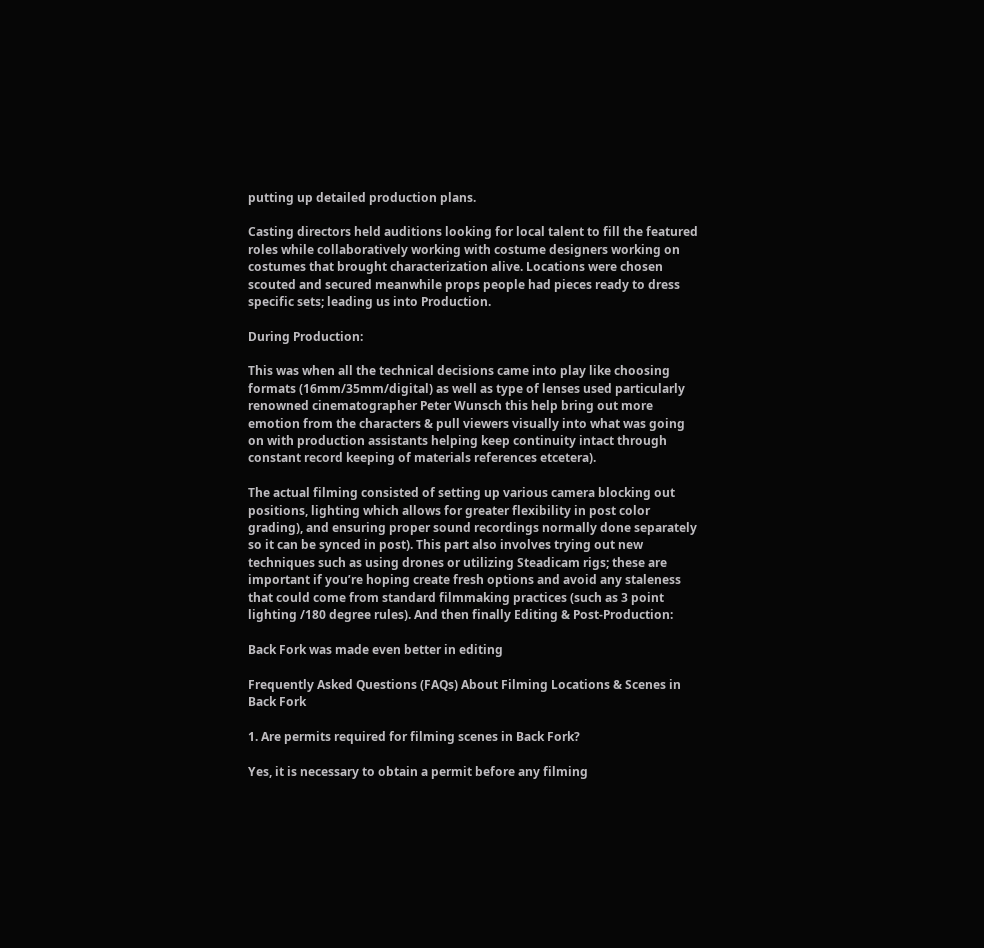putting up detailed production plans.

Casting directors held auditions looking for local talent to fill the featured roles while collaboratively working with costume designers working on costumes that brought characterization alive. Locations were chosen scouted and secured meanwhile props people had pieces ready to dress specific sets; leading us into Production.

During Production:

This was when all the technical decisions came into play like choosing formats (16mm/35mm/digital) as well as type of lenses used particularly renowned cinematographer Peter Wunsch this help bring out more emotion from the characters & pull viewers visually into what was going on with production assistants helping keep continuity intact through constant record keeping of materials references etcetera).

The actual filming consisted of setting up various camera blocking out positions, lighting which allows for greater flexibility in post color grading), and ensuring proper sound recordings normally done separately so it can be synced in post). This part also involves trying out new techniques such as using drones or utilizing Steadicam rigs; these are important if you’re hoping create fresh options and avoid any staleness that could come from standard filmmaking practices (such as 3 point lighting /180 degree rules). And then finally Editing & Post-Production:

Back Fork was made even better in editing

Frequently Asked Questions (FAQs) About Filming Locations & Scenes in Back Fork

1. Are permits required for filming scenes in Back Fork?

Yes, it is necessary to obtain a permit before any filming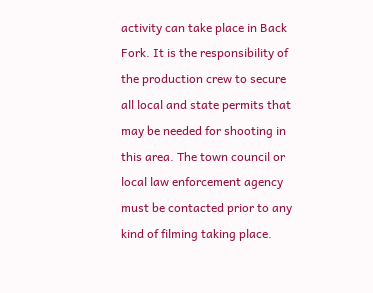activity can take place in Back Fork. It is the responsibility of the production crew to secure all local and state permits that may be needed for shooting in this area. The town council or local law enforcement agency must be contacted prior to any kind of filming taking place.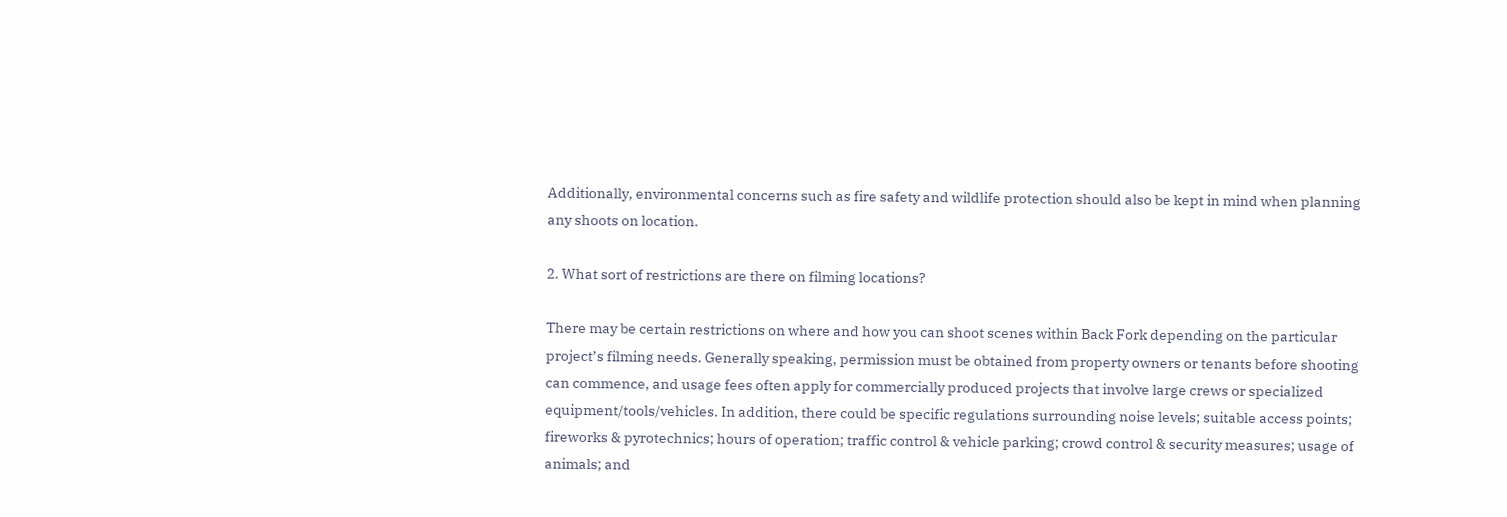Additionally, environmental concerns such as fire safety and wildlife protection should also be kept in mind when planning any shoots on location.

2. What sort of restrictions are there on filming locations?

There may be certain restrictions on where and how you can shoot scenes within Back Fork depending on the particular project’s filming needs. Generally speaking, permission must be obtained from property owners or tenants before shooting can commence, and usage fees often apply for commercially produced projects that involve large crews or specialized equipment/tools/vehicles. In addition, there could be specific regulations surrounding noise levels; suitable access points; fireworks & pyrotechnics; hours of operation; traffic control & vehicle parking; crowd control & security measures; usage of animals; and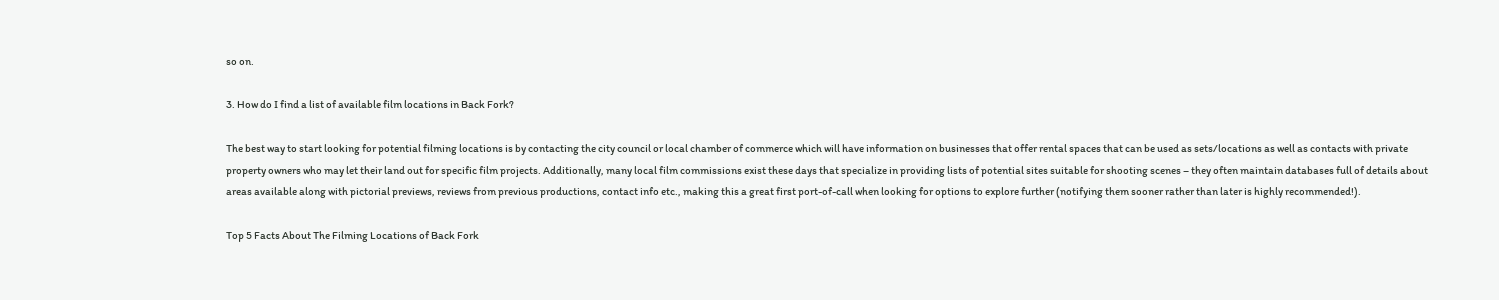so on.

3. How do I find a list of available film locations in Back Fork?

The best way to start looking for potential filming locations is by contacting the city council or local chamber of commerce which will have information on businesses that offer rental spaces that can be used as sets/locations as well as contacts with private property owners who may let their land out for specific film projects. Additionally, many local film commissions exist these days that specialize in providing lists of potential sites suitable for shooting scenes – they often maintain databases full of details about areas available along with pictorial previews, reviews from previous productions, contact info etc., making this a great first port-of-call when looking for options to explore further (notifying them sooner rather than later is highly recommended!).

Top 5 Facts About The Filming Locations of Back Fork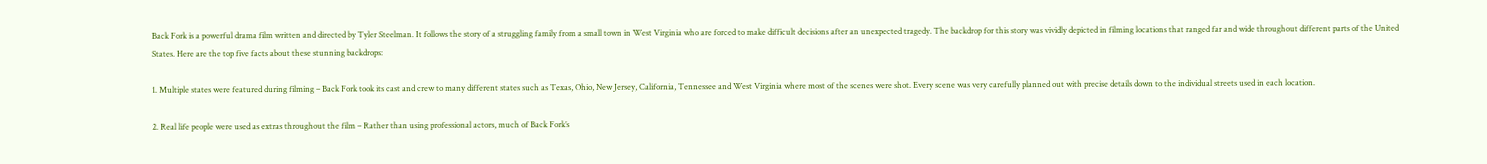Back Fork is a powerful drama film written and directed by Tyler Steelman. It follows the story of a struggling family from a small town in West Virginia who are forced to make difficult decisions after an unexpected tragedy. The backdrop for this story was vividly depicted in filming locations that ranged far and wide throughout different parts of the United States. Here are the top five facts about these stunning backdrops:

1. Multiple states were featured during filming – Back Fork took its cast and crew to many different states such as Texas, Ohio, New Jersey, California, Tennessee and West Virginia where most of the scenes were shot. Every scene was very carefully planned out with precise details down to the individual streets used in each location.

2. Real life people were used as extras throughout the film – Rather than using professional actors, much of Back Fork’s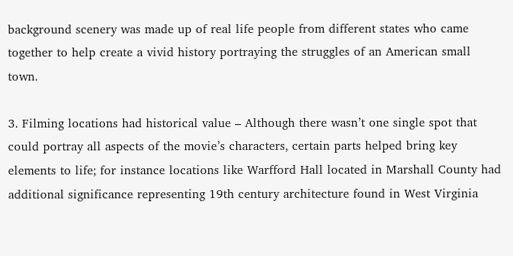background scenery was made up of real life people from different states who came together to help create a vivid history portraying the struggles of an American small town.

3. Filming locations had historical value – Although there wasn’t one single spot that could portray all aspects of the movie’s characters, certain parts helped bring key elements to life; for instance locations like Warfford Hall located in Marshall County had additional significance representing 19th century architecture found in West Virginia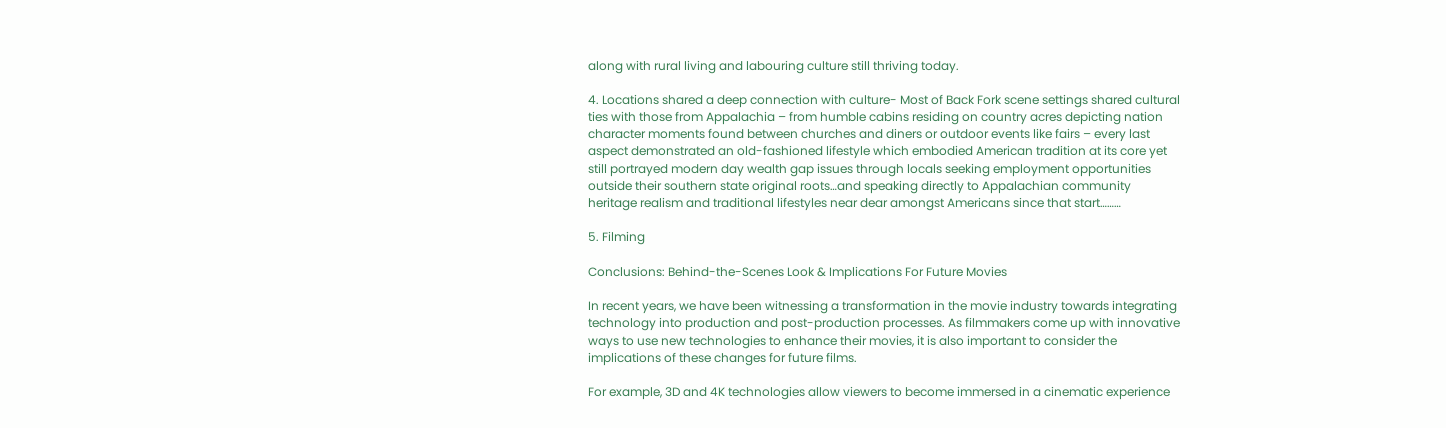along with rural living and labouring culture still thriving today.

4. Locations shared a deep connection with culture- Most of Back Fork scene settings shared cultural ties with those from Appalachia – from humble cabins residing on country acres depicting nation character moments found between churches and diners or outdoor events like fairs – every last aspect demonstrated an old-fashioned lifestyle which embodied American tradition at its core yet still portrayed modern day wealth gap issues through locals seeking employment opportunities outside their southern state original roots…and speaking directly to Appalachian community heritage realism and traditional lifestyles near dear amongst Americans since that start………

5. Filming

Conclusions: Behind-the-Scenes Look & Implications For Future Movies

In recent years, we have been witnessing a transformation in the movie industry towards integrating technology into production and post-production processes. As filmmakers come up with innovative ways to use new technologies to enhance their movies, it is also important to consider the implications of these changes for future films.

For example, 3D and 4K technologies allow viewers to become immersed in a cinematic experience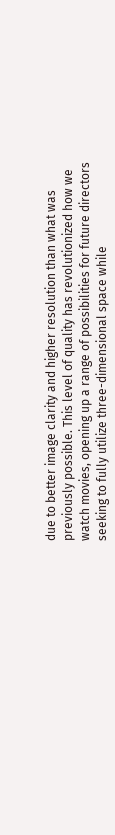due to better image clarity and higher resolution than what was previously possible. This level of quality has revolutionized how we watch movies, opening up a range of possibilities for future directors seeking to fully utilize three-dimensional space while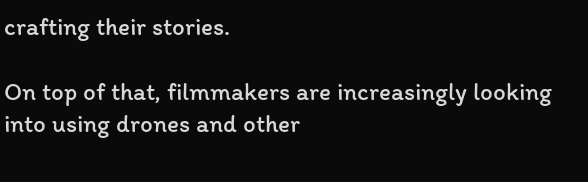crafting their stories.

On top of that, filmmakers are increasingly looking into using drones and other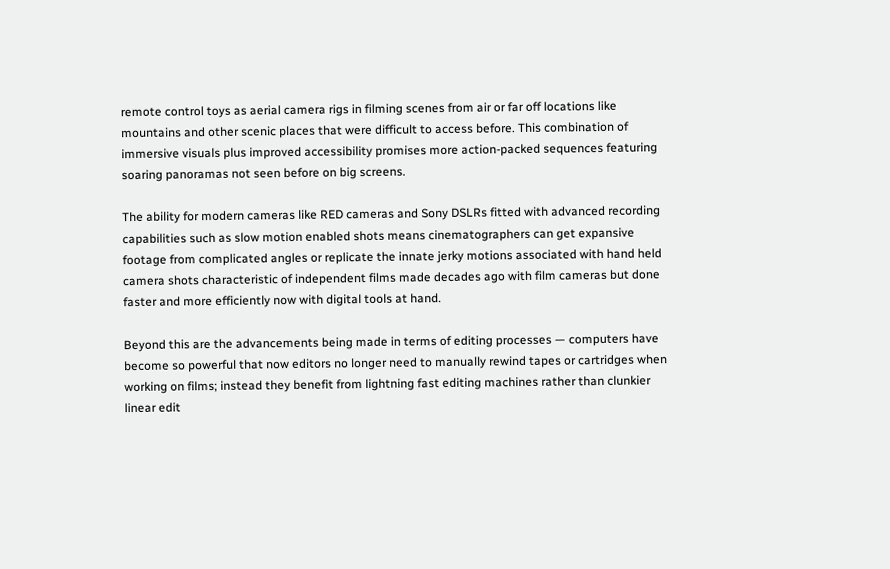remote control toys as aerial camera rigs in filming scenes from air or far off locations like mountains and other scenic places that were difficult to access before. This combination of immersive visuals plus improved accessibility promises more action-packed sequences featuring soaring panoramas not seen before on big screens.

The ability for modern cameras like RED cameras and Sony DSLRs fitted with advanced recording capabilities such as slow motion enabled shots means cinematographers can get expansive footage from complicated angles or replicate the innate jerky motions associated with hand held camera shots characteristic of independent films made decades ago with film cameras but done faster and more efficiently now with digital tools at hand.

Beyond this are the advancements being made in terms of editing processes — computers have become so powerful that now editors no longer need to manually rewind tapes or cartridges when working on films; instead they benefit from lightning fast editing machines rather than clunkier linear edit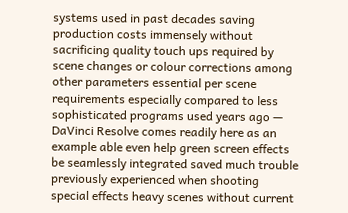systems used in past decades saving production costs immensely without sacrificing quality touch ups required by scene changes or colour corrections among other parameters essential per scene requirements especially compared to less sophisticated programs used years ago — DaVinci Resolve comes readily here as an example able even help green screen effects be seamlessly integrated saved much trouble previously experienced when shooting special effects heavy scenes without current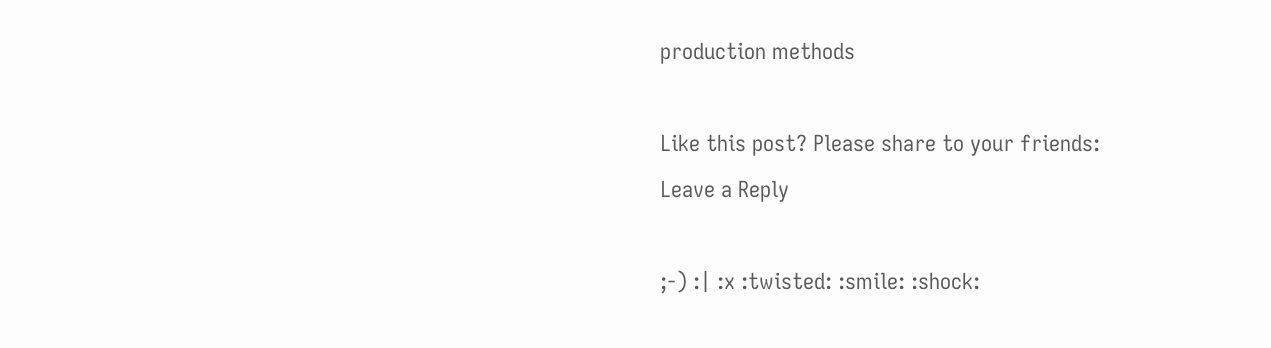production methods

Like this post? Please share to your friends:
Leave a Reply

;-) :| :x :twisted: :smile: :shock: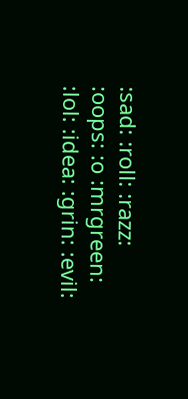:sad: :roll: :razz: :oops: :o :mrgreen: :lol: :idea: :grin: :evil: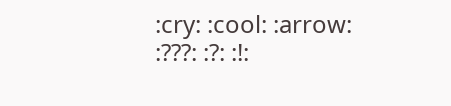:cry: :cool: :arrow: :???: :?: :!: